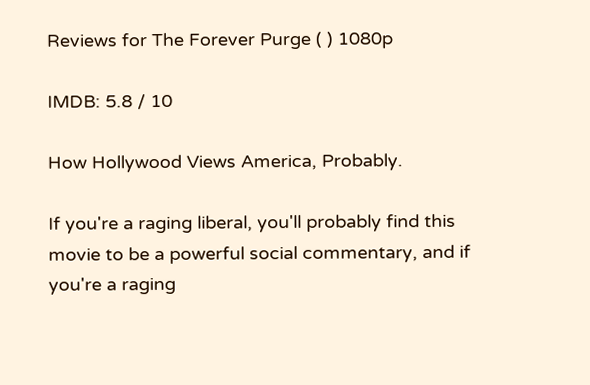Reviews for The Forever Purge ( ) 1080p

IMDB: 5.8 / 10

How Hollywood Views America, Probably.

If you're a raging liberal, you'll probably find this movie to be a powerful social commentary, and if you're a raging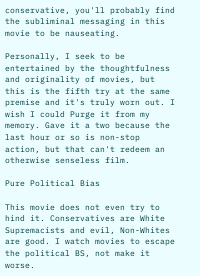conservative, you'll probably find the subliminal messaging in this movie to be nauseating.

Personally, I seek to be entertained by the thoughtfulness and originality of movies, but this is the fifth try at the same premise and it's truly worn out. I wish I could Purge it from my memory. Gave it a two because the last hour or so is non-stop action, but that can't redeem an otherwise senseless film.

Pure Political Bias

This movie does not even try to hind it. Conservatives are White Supremacists and evil, Non-Whites are good. I watch movies to escape the political BS, not make it worse.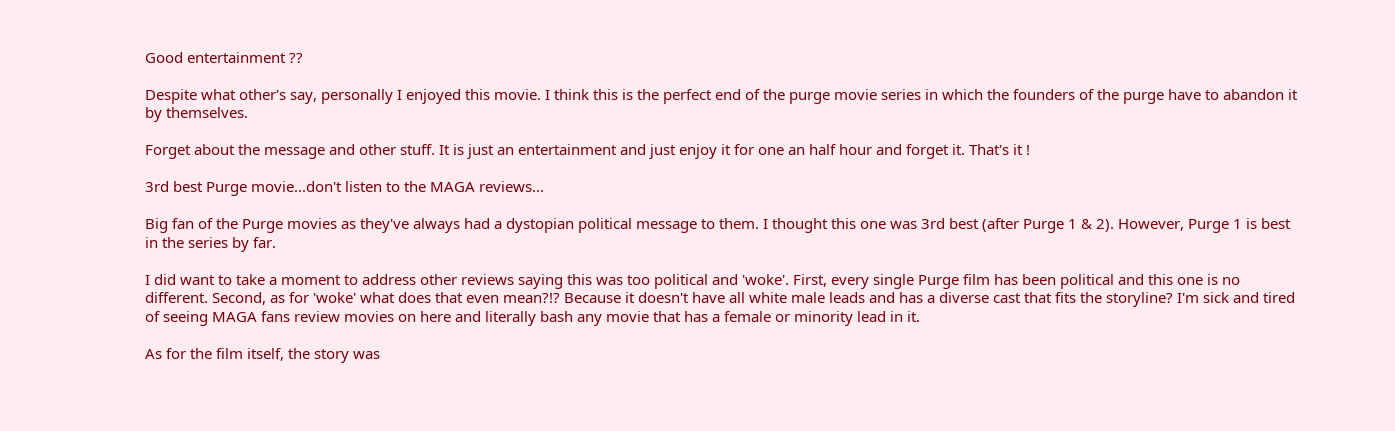Good entertainment ??

Despite what other's say, personally I enjoyed this movie. I think this is the perfect end of the purge movie series in which the founders of the purge have to abandon it by themselves.

Forget about the message and other stuff. It is just an entertainment and just enjoy it for one an half hour and forget it. That's it !

3rd best Purge movie...don't listen to the MAGA reviews...

Big fan of the Purge movies as they've always had a dystopian political message to them. I thought this one was 3rd best (after Purge 1 & 2). However, Purge 1 is best in the series by far.

I did want to take a moment to address other reviews saying this was too political and 'woke'. First, every single Purge film has been political and this one is no different. Second, as for 'woke' what does that even mean?!? Because it doesn't have all white male leads and has a diverse cast that fits the storyline? I'm sick and tired of seeing MAGA fans review movies on here and literally bash any movie that has a female or minority lead in it.

As for the film itself, the story was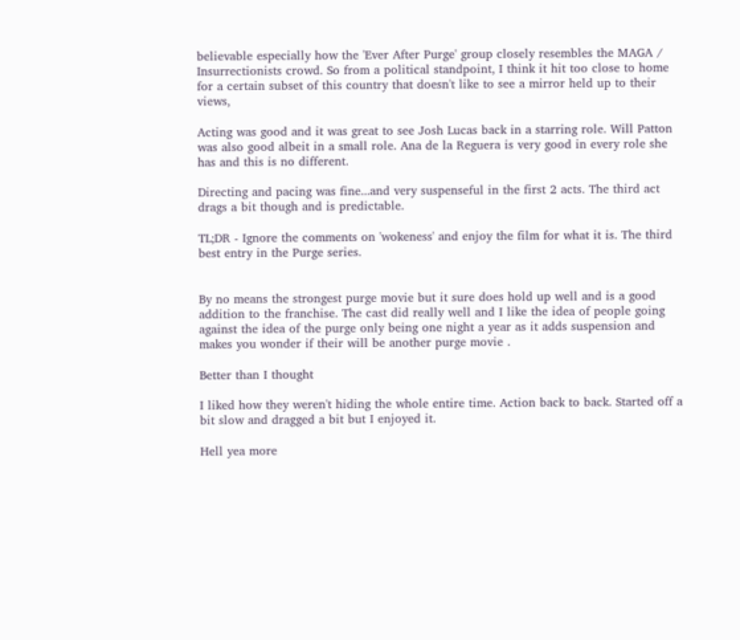believable especially how the 'Ever After Purge' group closely resembles the MAGA / Insurrectionists crowd. So from a political standpoint, I think it hit too close to home for a certain subset of this country that doesn't like to see a mirror held up to their views,

Acting was good and it was great to see Josh Lucas back in a starring role. Will Patton was also good albeit in a small role. Ana de la Reguera is very good in every role she has and this is no different.

Directing and pacing was fine...and very suspenseful in the first 2 acts. The third act drags a bit though and is predictable.

TL;DR - Ignore the comments on 'wokeness' and enjoy the film for what it is. The third best entry in the Purge series.


By no means the strongest purge movie but it sure does hold up well and is a good addition to the franchise. The cast did really well and I like the idea of people going against the idea of the purge only being one night a year as it adds suspension and makes you wonder if their will be another purge movie .

Better than I thought

I liked how they weren't hiding the whole entire time. Action back to back. Started off a bit slow and dragged a bit but I enjoyed it.

Hell yea more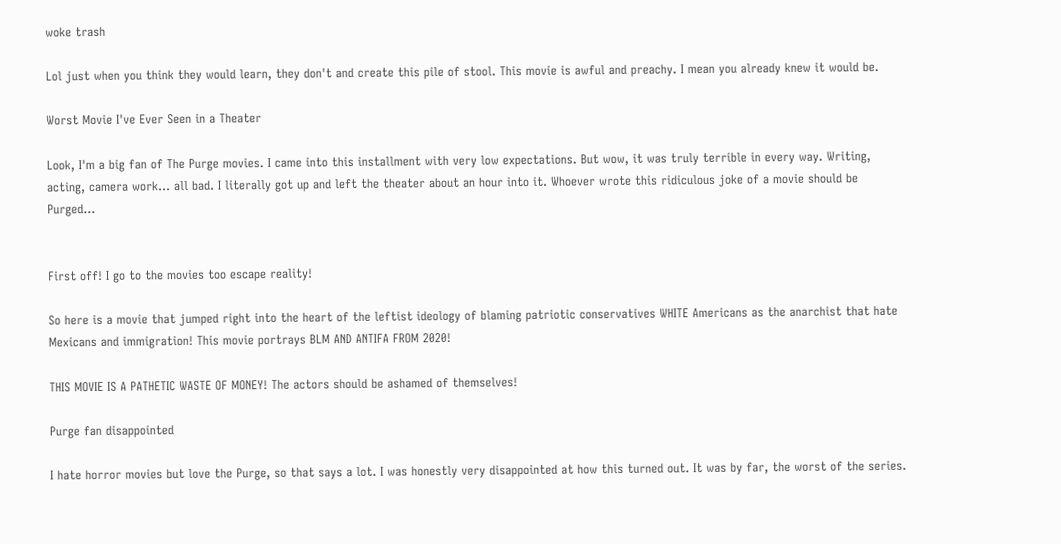woke trash

Lol just when you think they would learn, they don't and create this pile of stool. This movie is awful and preachy. I mean you already knew it would be.

Worst Movie I've Ever Seen in a Theater

Look, I'm a big fan of The Purge movies. I came into this installment with very low expectations. But wow, it was truly terrible in every way. Writing, acting, camera work... all bad. I literally got up and left the theater about an hour into it. Whoever wrote this ridiculous joke of a movie should be Purged...


First off! I go to the movies too escape reality!

So here is a movie that jumped right into the heart of the leftist ideology of blaming patriotic conservatives WHITE Americans as the anarchist that hate Mexicans and immigration! This movie portrays BLM AND ANTIFA FROM 2020!

THIS MOVIE IS A PATHETIC WASTE OF MONEY! The actors should be ashamed of themselves!

Purge fan disappointed

I hate horror movies but love the Purge, so that says a lot. I was honestly very disappointed at how this turned out. It was by far, the worst of the series.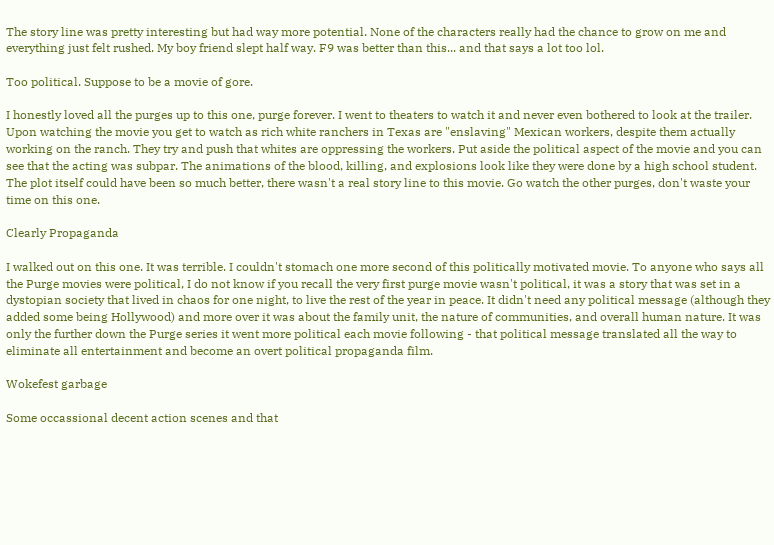The story line was pretty interesting but had way more potential. None of the characters really had the chance to grow on me and everything just felt rushed. My boy friend slept half way. F9 was better than this... and that says a lot too lol.

Too political. Suppose to be a movie of gore.

I honestly loved all the purges up to this one, purge forever. I went to theaters to watch it and never even bothered to look at the trailer. Upon watching the movie you get to watch as rich white ranchers in Texas are "enslaving" Mexican workers, despite them actually working on the ranch. They try and push that whites are oppressing the workers. Put aside the political aspect of the movie and you can see that the acting was subpar. The animations of the blood, killing, and explosions look like they were done by a high school student. The plot itself could have been so much better, there wasn't a real story line to this movie. Go watch the other purges, don't waste your time on this one.

Clearly Propaganda

I walked out on this one. It was terrible. I couldn't stomach one more second of this politically motivated movie. To anyone who says all the Purge movies were political, I do not know if you recall the very first purge movie wasn't political, it was a story that was set in a dystopian society that lived in chaos for one night, to live the rest of the year in peace. It didn't need any political message (although they added some being Hollywood) and more over it was about the family unit, the nature of communities, and overall human nature. It was only the further down the Purge series it went more political each movie following - that political message translated all the way to eliminate all entertainment and become an overt political propaganda film.

Wokefest garbage

Some occassional decent action scenes and that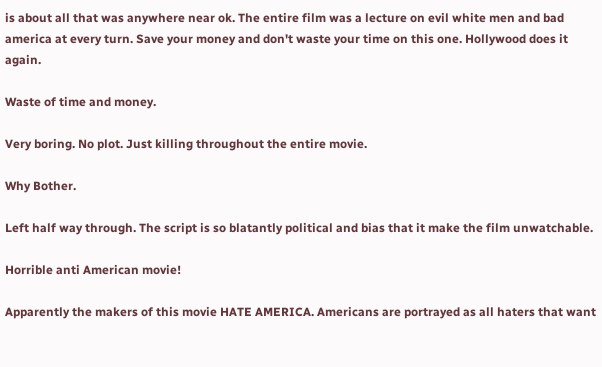is about all that was anywhere near ok. The entire film was a lecture on evil white men and bad america at every turn. Save your money and don't waste your time on this one. Hollywood does it again.

Waste of time and money.

Very boring. No plot. Just killing throughout the entire movie.

Why Bother.

Left half way through. The script is so blatantly political and bias that it make the film unwatchable.

Horrible anti American movie!

Apparently the makers of this movie HATE AMERICA. Americans are portrayed as all haters that want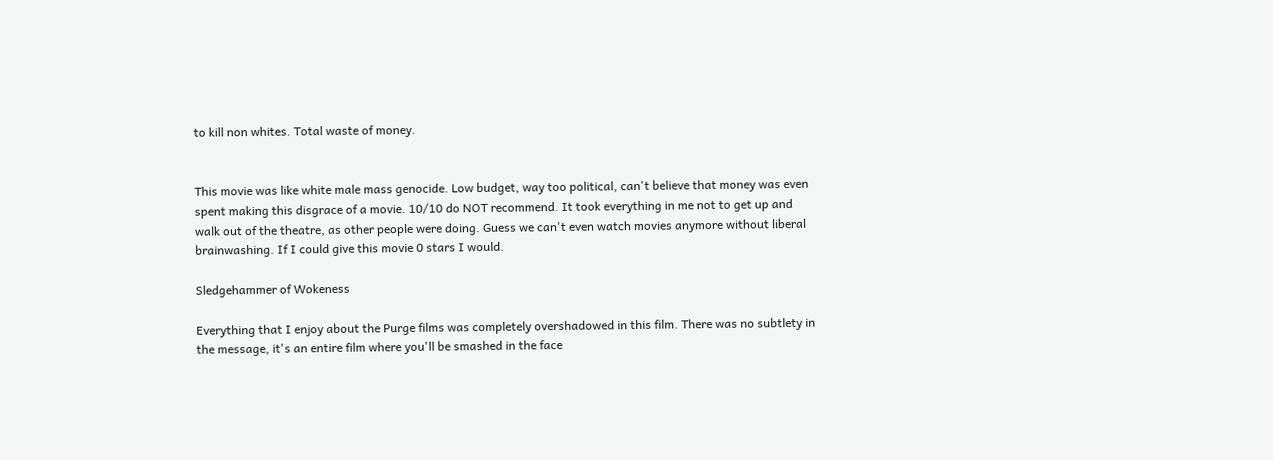to kill non whites. Total waste of money.


This movie was like white male mass genocide. Low budget, way too political, can't believe that money was even spent making this disgrace of a movie. 10/10 do NOT recommend. It took everything in me not to get up and walk out of the theatre, as other people were doing. Guess we can't even watch movies anymore without liberal brainwashing. If I could give this movie 0 stars I would.

Sledgehammer of Wokeness

Everything that I enjoy about the Purge films was completely overshadowed in this film. There was no subtlety in the message, it's an entire film where you'll be smashed in the face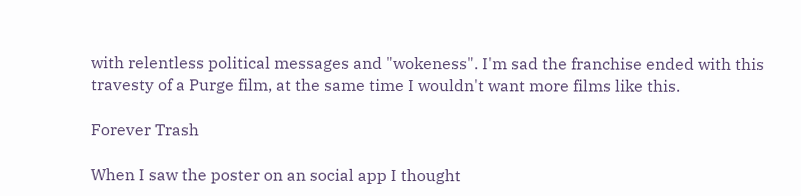with relentless political messages and "wokeness". I'm sad the franchise ended with this travesty of a Purge film, at the same time I wouldn't want more films like this.

Forever Trash

When I saw the poster on an social app I thought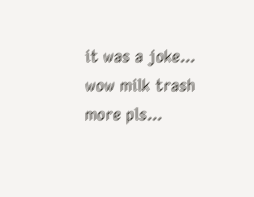it was a joke... wow milk trash more pls...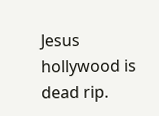Jesus hollywood is dead rip.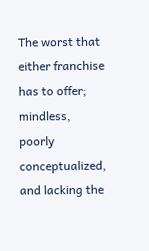The worst that either franchise has to offer; mindless, poorly conceptualized, and lacking the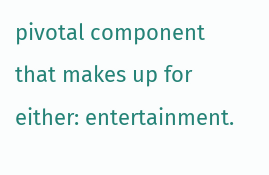pivotal component that makes up for either: entertainment.